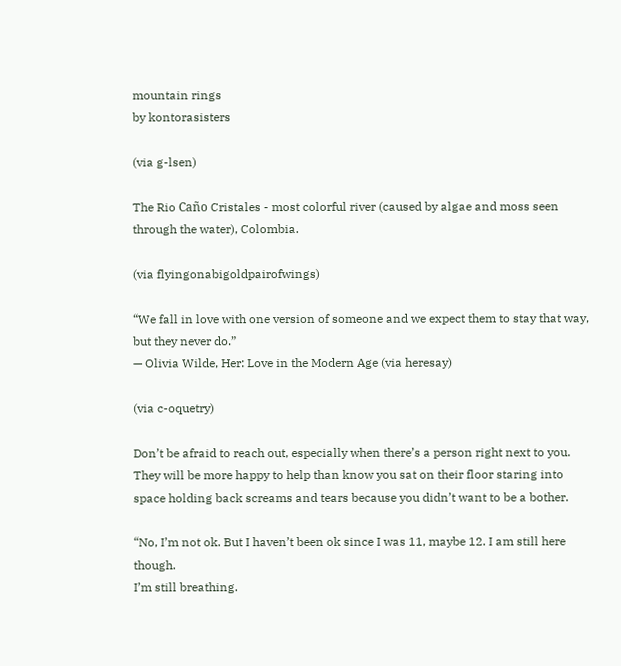mountain rings
by kontorasisters

(via g-lsen)

The Rio Caño Cristales - most colorful river (caused by algae and moss seen through the water), Colombia.

(via flyingonabigoldpairofwings)

“We fall in love with one version of someone and we expect them to stay that way, but they never do.”
— Olivia Wilde, Her: Love in the Modern Age (via heresay)

(via c-oquetry)

Don’t be afraid to reach out, especially when there’s a person right next to you. They will be more happy to help than know you sat on their floor staring into space holding back screams and tears because you didn’t want to be a bother.

“No, I’m not ok. But I haven’t been ok since I was 11, maybe 12. I am still here though.
I’m still breathing.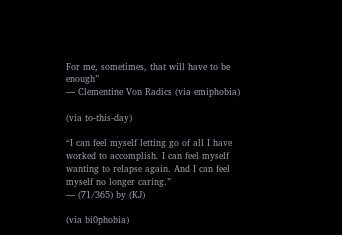For me, sometimes, that will have to be enough”
— Clementine Von Radics (via emiphobia)

(via to-this-day)

“I can feel myself letting go of all I have worked to accomplish. I can feel myself wanting to relapse again. And I can feel myself no longer caring.”
— (71/365) by (KJ)

(via bi0phobia)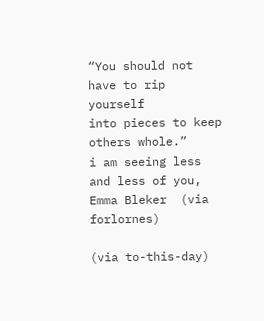“You should not
have to rip yourself
into pieces to keep
others whole.”
i am seeing less and less of you, Emma Bleker  (via forlornes)

(via to-this-day)